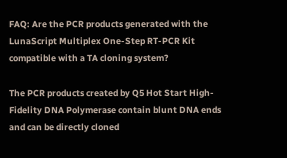FAQ: Are the PCR products generated with the LunaScript Multiplex One-Step RT-PCR Kit compatible with a TA cloning system?

The PCR products created by Q5 Hot Start High-Fidelity DNA Polymerase contain blunt DNA ends and can be directly cloned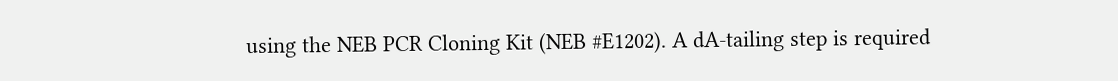using the NEB PCR Cloning Kit (NEB #E1202). A dA-tailing step is required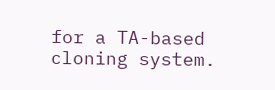for a TA-based cloning system.